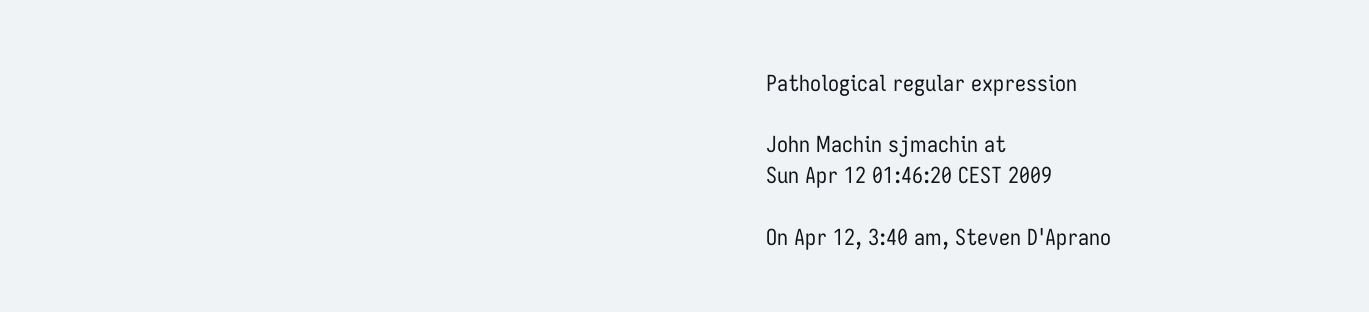Pathological regular expression

John Machin sjmachin at
Sun Apr 12 01:46:20 CEST 2009

On Apr 12, 3:40 am, Steven D'Aprano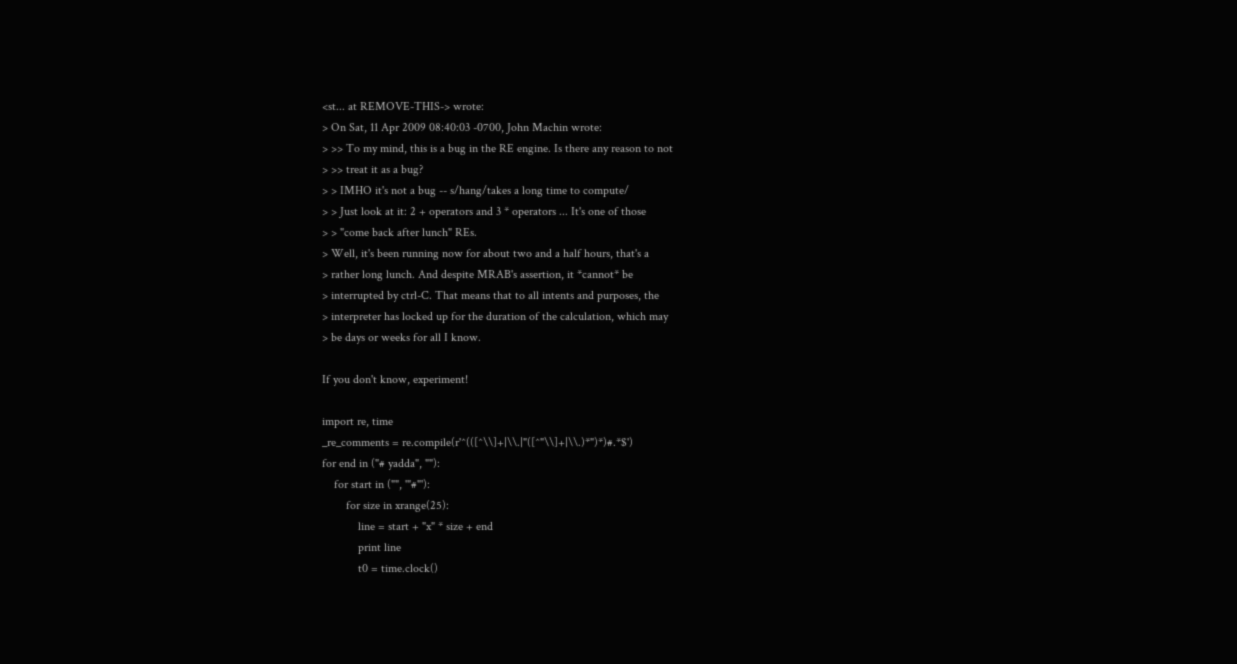<st... at REMOVE-THIS-> wrote:
> On Sat, 11 Apr 2009 08:40:03 -0700, John Machin wrote:
> >> To my mind, this is a bug in the RE engine. Is there any reason to not
> >> treat it as a bug?
> > IMHO it's not a bug -- s/hang/takes a long time to compute/
> > Just look at it: 2 + operators and 3 * operators ... It's one of those
> > "come back after lunch" REs.
> Well, it's been running now for about two and a half hours, that's a
> rather long lunch. And despite MRAB's assertion, it *cannot* be
> interrupted by ctrl-C. That means that to all intents and purposes, the
> interpreter has locked up for the duration of the calculation, which may
> be days or weeks for all I know.

If you don't know, experiment!

import re, time
_re_comments = re.compile(r'^(([^\\]+|\\.|"([^"\\]+|\\.)*")*)#.*$')
for end in ("# yadda", ""):
    for start in ("", '"#"'):
        for size in xrange(25):
            line = start + "x" * size + end
            print line
            t0 = time.clock()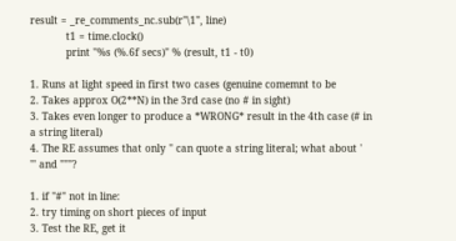result = _re_comments_nc.sub(r"\1", line)
            t1 = time.clock()
            print "%s (%.6f secs)" % (result, t1 - t0)

1. Runs at light speed in first two cases (genuine comemnt to be
2. Takes approx O(2**N) in the 3rd case (no # in sight)
3. Takes even longer to produce a *WRONG* result in the 4th case (# in
a string literal)
4. The RE assumes that only " can quote a string literal; what about '
''' and """?

1. if "#" not in line:
2. try timing on short pieces of input
3. Test the RE, get it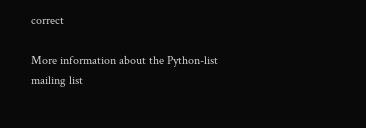correct

More information about the Python-list mailing list